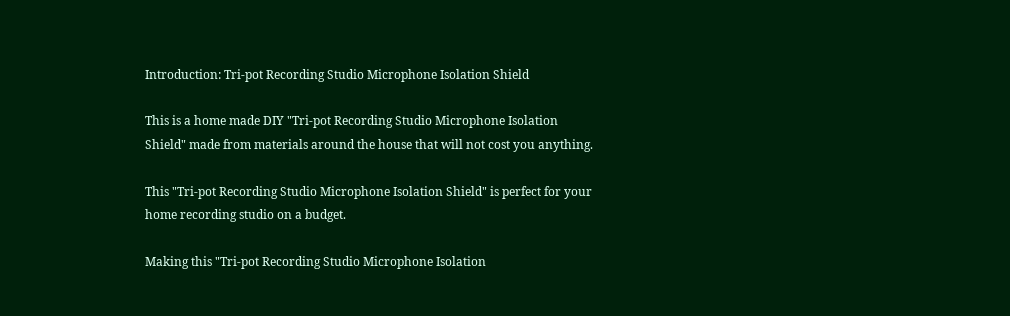Introduction: Tri-pot Recording Studio Microphone Isolation Shield

This is a home made DIY "Tri-pot Recording Studio Microphone Isolation Shield" made from materials around the house that will not cost you anything.

This "Tri-pot Recording Studio Microphone Isolation Shield" is perfect for your home recording studio on a budget.

Making this "Tri-pot Recording Studio Microphone Isolation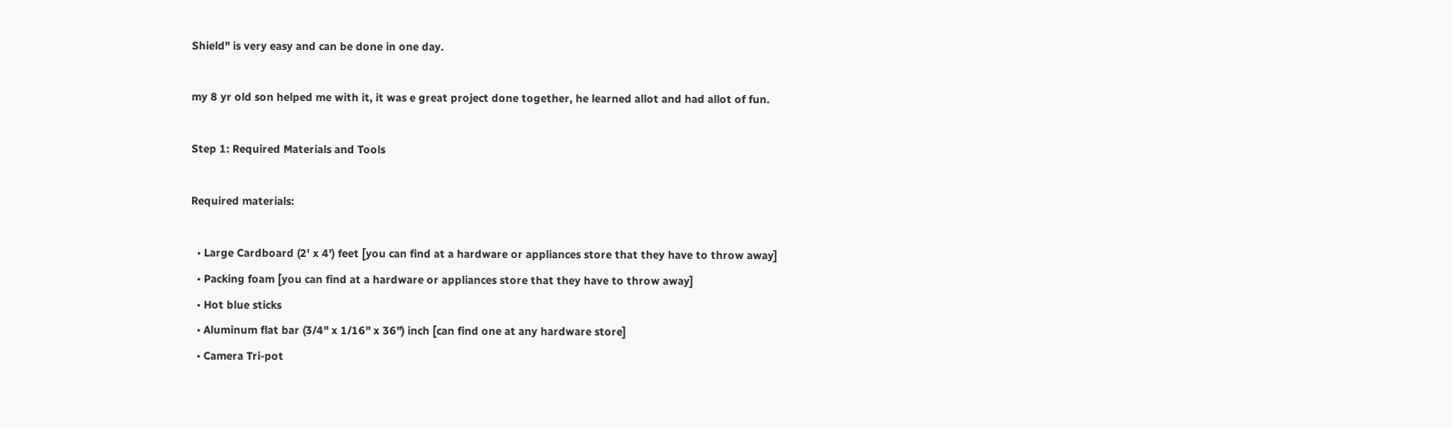Shield" is very easy and can be done in one day.

my 8 yr old son helped me with it, it was e great project done together, he learned allot and had allot of fun.

Step 1: Required Materials and Tools

Required materials:

  • Large Cardboard (2' x 4') feet [you can find at a hardware or appliances store that they have to throw away]
  • Packing foam [you can find at a hardware or appliances store that they have to throw away]
  • Hot blue sticks
  • Aluminum flat bar (3/4" x 1/16" x 36") inch [can find one at any hardware store]
  • Camera Tri-pot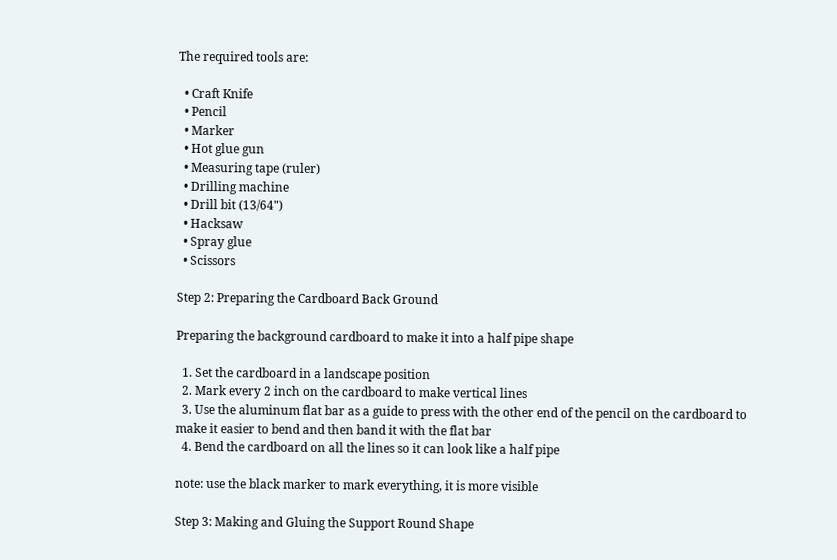The required tools are:

  • Craft Knife
  • Pencil
  • Marker
  • Hot glue gun
  • Measuring tape (ruler)
  • Drilling machine
  • Drill bit (13/64")
  • Hacksaw
  • Spray glue
  • Scissors

Step 2: Preparing the Cardboard Back Ground

Preparing the background cardboard to make it into a half pipe shape

  1. Set the cardboard in a landscape position
  2. Mark every 2 inch on the cardboard to make vertical lines
  3. Use the aluminum flat bar as a guide to press with the other end of the pencil on the cardboard to make it easier to bend and then band it with the flat bar
  4. Bend the cardboard on all the lines so it can look like a half pipe

note: use the black marker to mark everything, it is more visible

Step 3: Making and Gluing the Support Round Shape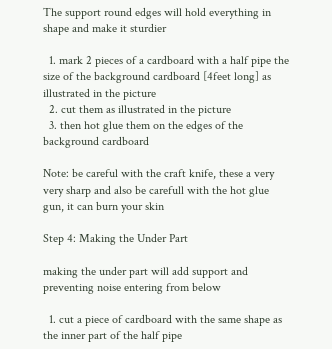The support round edges will hold everything in shape and make it sturdier

  1. mark 2 pieces of a cardboard with a half pipe the size of the background cardboard [4feet long] as illustrated in the picture
  2. cut them as illustrated in the picture
  3. then hot glue them on the edges of the background cardboard

Note: be careful with the craft knife, these a very very sharp and also be carefull with the hot glue gun, it can burn your skin

Step 4: Making the Under Part

making the under part will add support and preventing noise entering from below

  1. cut a piece of cardboard with the same shape as the inner part of the half pipe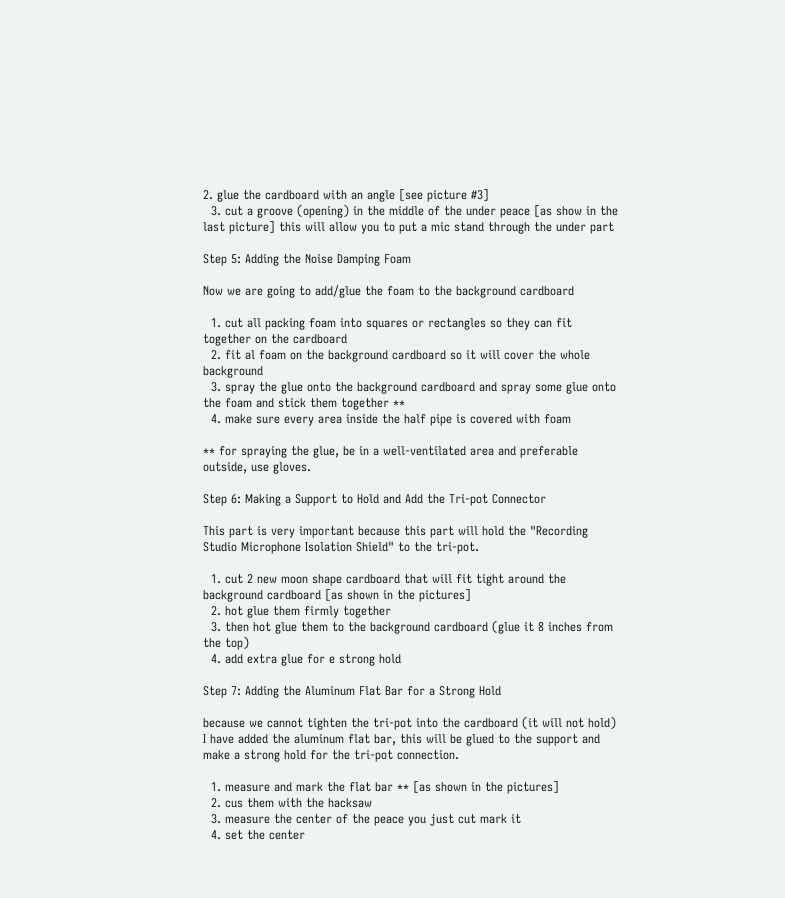2. glue the cardboard with an angle [see picture #3]
  3. cut a groove (opening) in the middle of the under peace [as show in the last picture] this will allow you to put a mic stand through the under part

Step 5: Adding the Noise Damping Foam

Now we are going to add/glue the foam to the background cardboard

  1. cut all packing foam into squares or rectangles so they can fit together on the cardboard
  2. fit al foam on the background cardboard so it will cover the whole background
  3. spray the glue onto the background cardboard and spray some glue onto the foam and stick them together **
  4. make sure every area inside the half pipe is covered with foam

** for spraying the glue, be in a well-ventilated area and preferable outside, use gloves.

Step 6: Making a Support to Hold and Add the Tri-pot Connector

This part is very important because this part will hold the "Recording Studio Microphone Isolation Shield" to the tri-pot.

  1. cut 2 new moon shape cardboard that will fit tight around the background cardboard [as shown in the pictures]
  2. hot glue them firmly together
  3. then hot glue them to the background cardboard (glue it 8 inches from the top)
  4. add extra glue for e strong hold

Step 7: Adding the Aluminum Flat Bar for a Strong Hold

because we cannot tighten the tri-pot into the cardboard (it will not hold) I have added the aluminum flat bar, this will be glued to the support and make a strong hold for the tri-pot connection.

  1. measure and mark the flat bar ** [as shown in the pictures]
  2. cus them with the hacksaw
  3. measure the center of the peace you just cut mark it
  4. set the center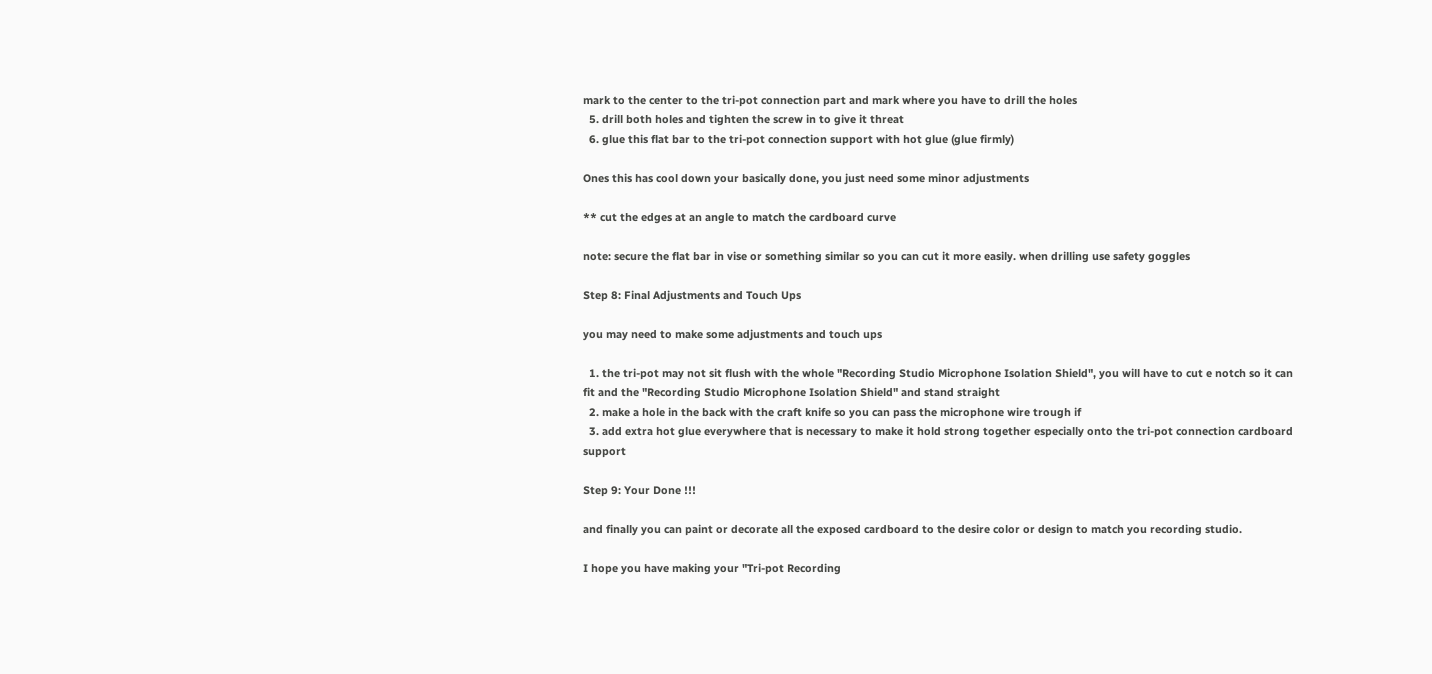mark to the center to the tri-pot connection part and mark where you have to drill the holes
  5. drill both holes and tighten the screw in to give it threat
  6. glue this flat bar to the tri-pot connection support with hot glue (glue firmly)

Ones this has cool down your basically done, you just need some minor adjustments

** cut the edges at an angle to match the cardboard curve

note: secure the flat bar in vise or something similar so you can cut it more easily. when drilling use safety goggles

Step 8: Final Adjustments and Touch Ups

you may need to make some adjustments and touch ups

  1. the tri-pot may not sit flush with the whole "Recording Studio Microphone Isolation Shield", you will have to cut e notch so it can fit and the "Recording Studio Microphone Isolation Shield" and stand straight
  2. make a hole in the back with the craft knife so you can pass the microphone wire trough if
  3. add extra hot glue everywhere that is necessary to make it hold strong together especially onto the tri-pot connection cardboard support

Step 9: Your Done !!!

and finally you can paint or decorate all the exposed cardboard to the desire color or design to match you recording studio.

I hope you have making your "Tri-pot Recording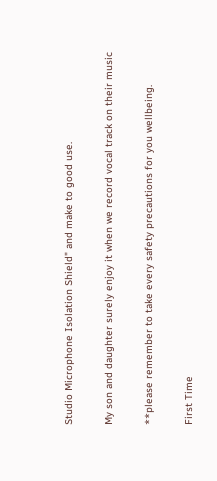Studio Microphone Isolation Shield" and make to good use.

My son and daughter surely enjoy it when we record vocal track on their music

**please remember to take every safety precautions for you wellbeing.

First Time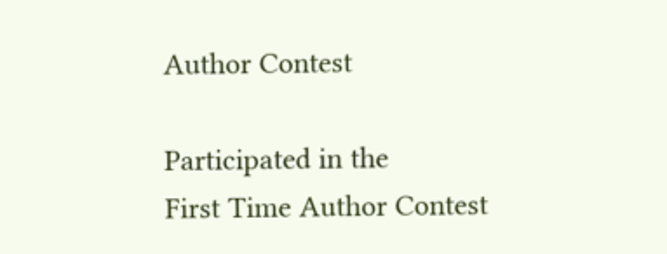Author Contest

Participated in the
First Time Author Contest